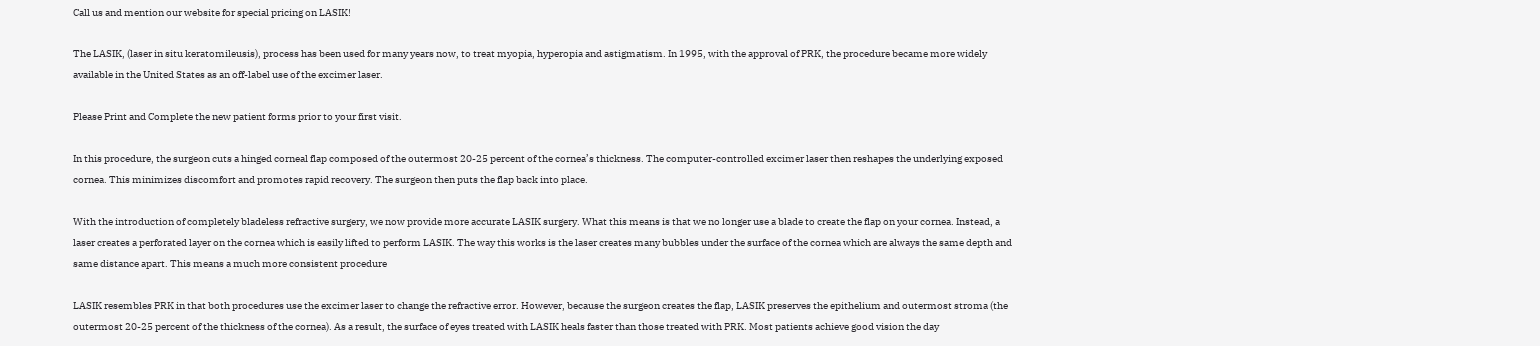Call us and mention our website for special pricing on LASIK!

The LASIK, (laser in situ keratomileusis), process has been used for many years now, to treat myopia, hyperopia and astigmatism. In 1995, with the approval of PRK, the procedure became more widely available in the United States as an off-label use of the excimer laser.

Please Print and Complete the new patient forms prior to your first visit.

In this procedure, the surgeon cuts a hinged corneal flap composed of the outermost 20-25 percent of the cornea’s thickness. The computer-controlled excimer laser then reshapes the underlying exposed cornea. This minimizes discomfort and promotes rapid recovery. The surgeon then puts the flap back into place.

With the introduction of completely bladeless refractive surgery, we now provide more accurate LASIK surgery. What this means is that we no longer use a blade to create the flap on your cornea. Instead, a laser creates a perforated layer on the cornea which is easily lifted to perform LASIK. The way this works is the laser creates many bubbles under the surface of the cornea which are always the same depth and same distance apart. This means a much more consistent procedure

LASIK resembles PRK in that both procedures use the excimer laser to change the refractive error. However, because the surgeon creates the flap, LASIK preserves the epithelium and outermost stroma (the outermost 20-25 percent of the thickness of the cornea). As a result, the surface of eyes treated with LASIK heals faster than those treated with PRK. Most patients achieve good vision the day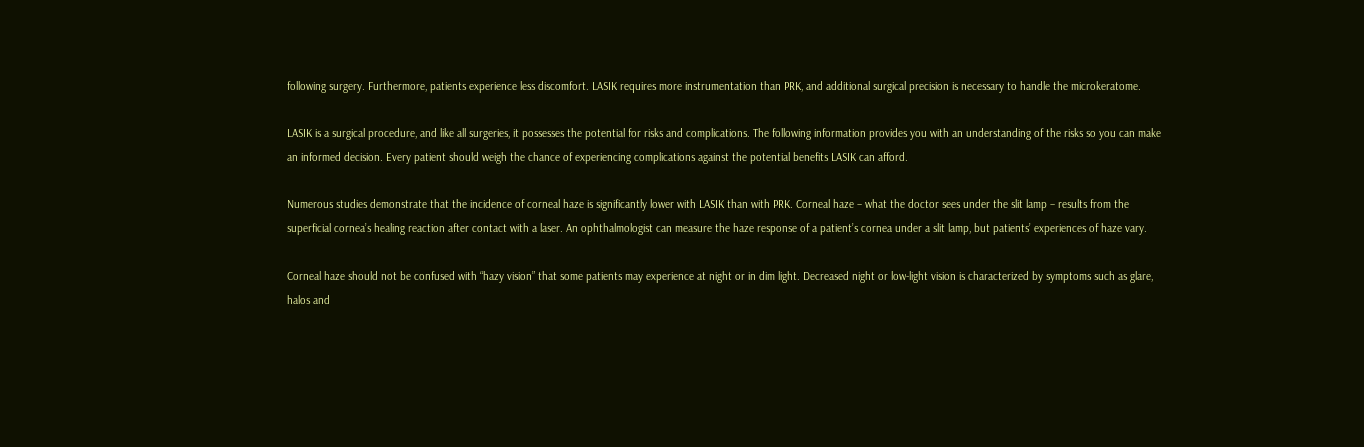following surgery. Furthermore, patients experience less discomfort. LASIK requires more instrumentation than PRK, and additional surgical precision is necessary to handle the microkeratome.

LASIK is a surgical procedure, and like all surgeries, it possesses the potential for risks and complications. The following information provides you with an understanding of the risks so you can make an informed decision. Every patient should weigh the chance of experiencing complications against the potential benefits LASIK can afford.

Numerous studies demonstrate that the incidence of corneal haze is significantly lower with LASIK than with PRK. Corneal haze – what the doctor sees under the slit lamp – results from the superficial cornea’s healing reaction after contact with a laser. An ophthalmologist can measure the haze response of a patient’s cornea under a slit lamp, but patients’ experiences of haze vary.

Corneal haze should not be confused with “hazy vision” that some patients may experience at night or in dim light. Decreased night or low-light vision is characterized by symptoms such as glare, halos and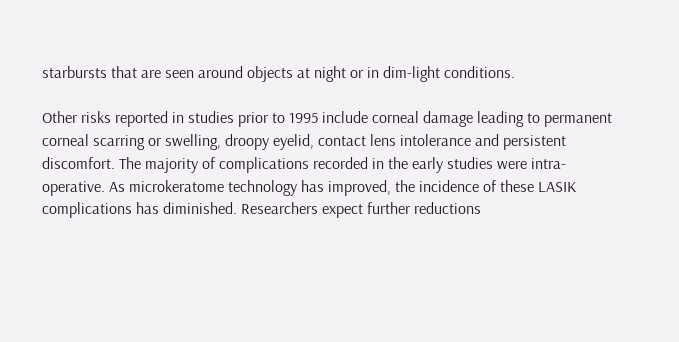starbursts that are seen around objects at night or in dim-light conditions.

Other risks reported in studies prior to 1995 include corneal damage leading to permanent corneal scarring or swelling, droopy eyelid, contact lens intolerance and persistent discomfort. The majority of complications recorded in the early studies were intra-operative. As microkeratome technology has improved, the incidence of these LASIK complications has diminished. Researchers expect further reductions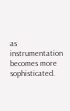as instrumentation becomes more sophisticated.